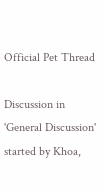Official Pet Thread

Discussion in 'General Discussion' started by Khoa,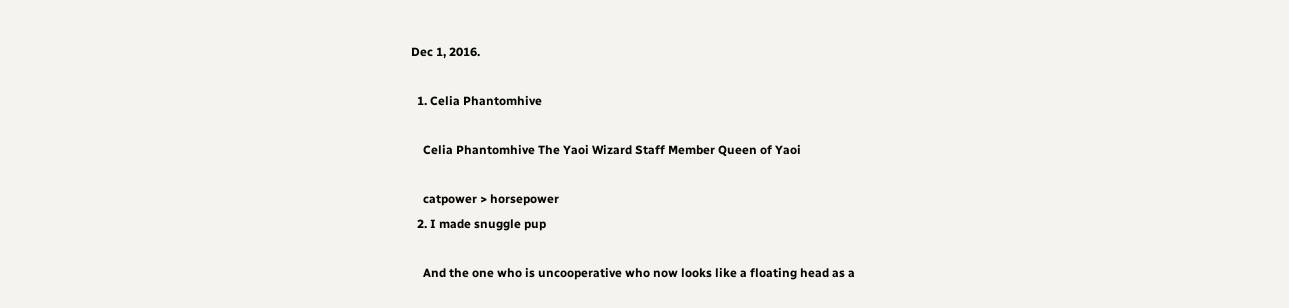Dec 1, 2016.

  1. Celia Phantomhive

    Celia Phantomhive The Yaoi Wizard Staff Member Queen of Yaoi

    catpower > horsepower
  2. I made snuggle pup

    And the one who is uncooperative who now looks like a floating head as a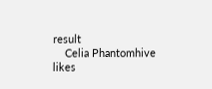result
    Celia Phantomhive likes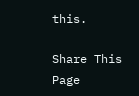this.

Share This Page